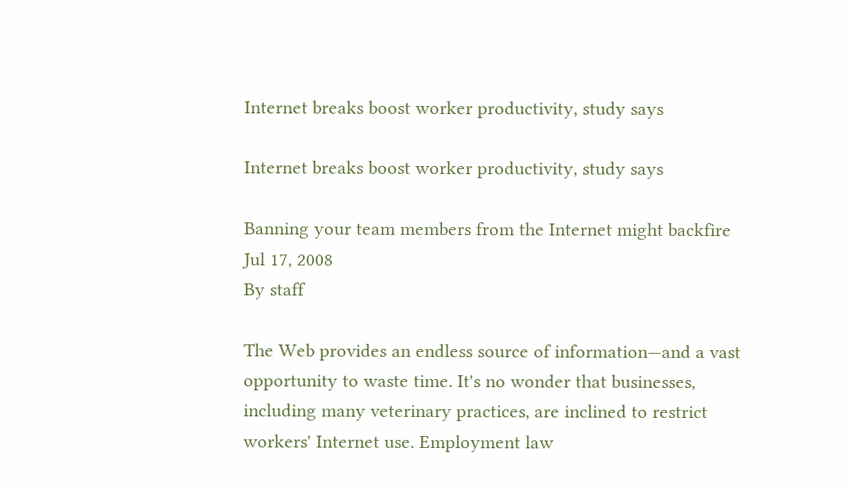Internet breaks boost worker productivity, study says

Internet breaks boost worker productivity, study says

Banning your team members from the Internet might backfire
Jul 17, 2008
By staff

The Web provides an endless source of information—and a vast opportunity to waste time. It's no wonder that businesses, including many veterinary practices, are inclined to restrict workers' Internet use. Employment law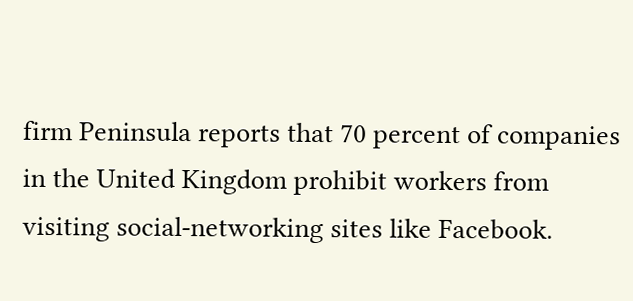firm Peninsula reports that 70 percent of companies in the United Kingdom prohibit workers from visiting social-networking sites like Facebook.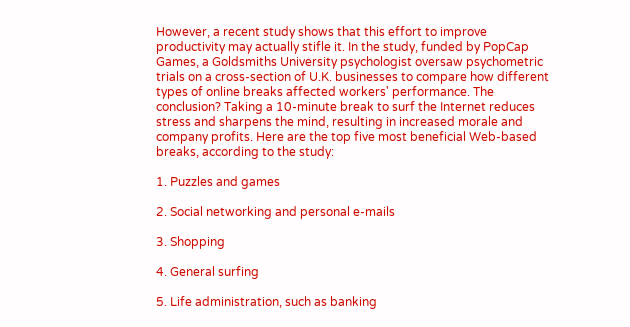However, a recent study shows that this effort to improve productivity may actually stifle it. In the study, funded by PopCap Games, a Goldsmiths University psychologist oversaw psychometric trials on a cross-section of U.K. businesses to compare how different types of online breaks affected workers' performance. The conclusion? Taking a 10-minute break to surf the Internet reduces stress and sharpens the mind, resulting in increased morale and company profits. Here are the top five most beneficial Web-based breaks, according to the study:

1. Puzzles and games

2. Social networking and personal e-mails

3. Shopping

4. General surfing

5. Life administration, such as banking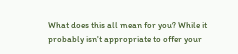What does this all mean for you? While it probably isn't appropriate to offer your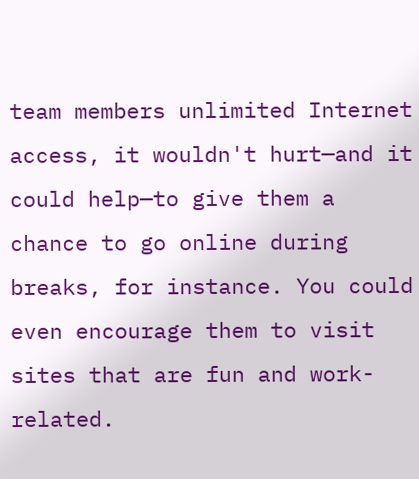team members unlimited Internet access, it wouldn't hurt—and it could help—to give them a chance to go online during breaks, for instance. You could even encourage them to visit sites that are fun and work-related.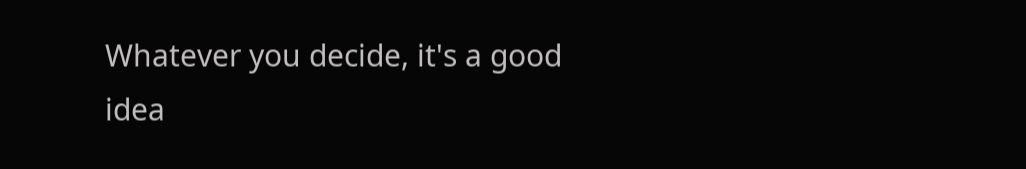Whatever you decide, it's a good idea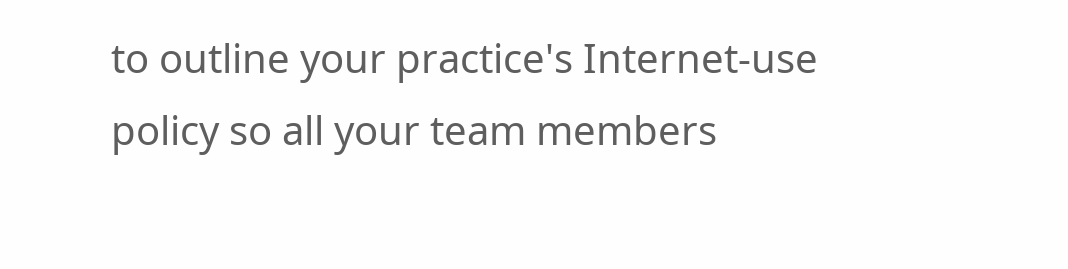to outline your practice's Internet-use policy so all your team members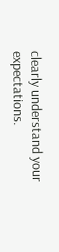clearly understand your expectations.